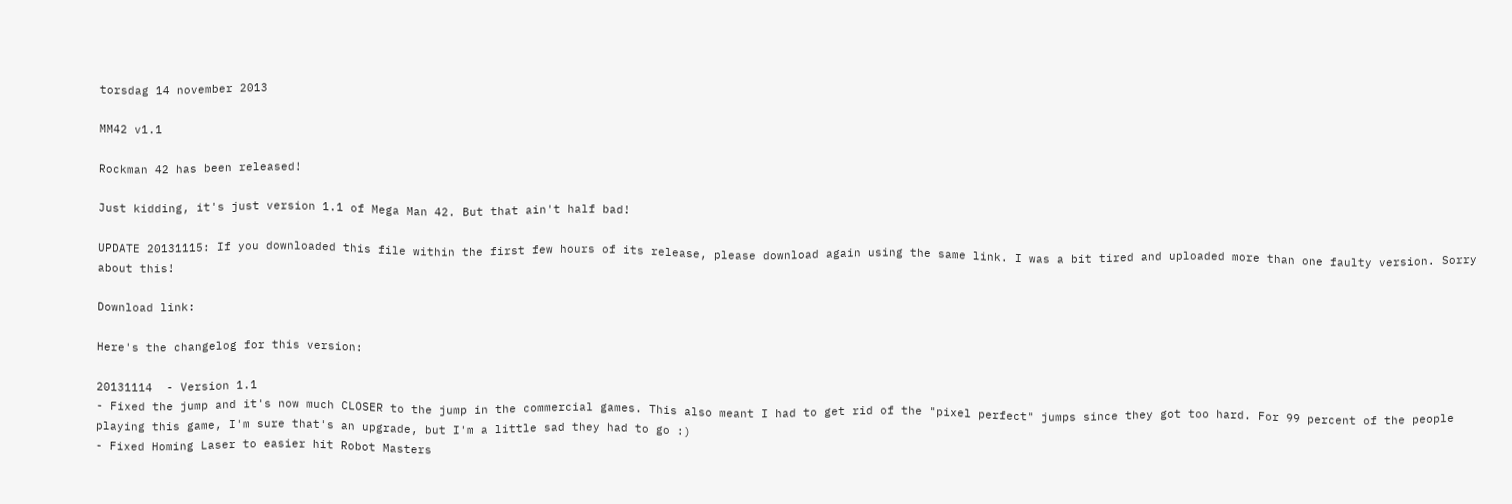torsdag 14 november 2013

MM42 v1.1

Rockman 42 has been released!

Just kidding, it's just version 1.1 of Mega Man 42. But that ain't half bad!

UPDATE 20131115: If you downloaded this file within the first few hours of its release, please download again using the same link. I was a bit tired and uploaded more than one faulty version. Sorry about this!

Download link:

Here's the changelog for this version:

20131114  - Version 1.1
- Fixed the jump and it's now much CLOSER to the jump in the commercial games. This also meant I had to get rid of the "pixel perfect" jumps since they got too hard. For 99 percent of the people playing this game, I'm sure that's an upgrade, but I'm a little sad they had to go :)
- Fixed Homing Laser to easier hit Robot Masters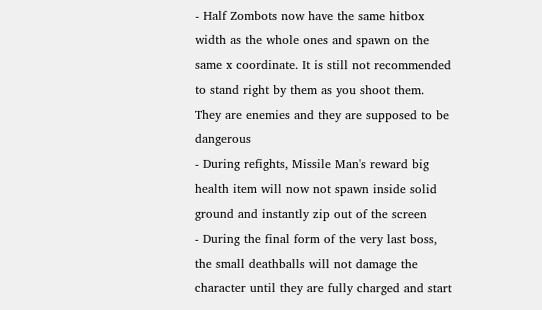- Half Zombots now have the same hitbox width as the whole ones and spawn on the same x coordinate. It is still not recommended to stand right by them as you shoot them. They are enemies and they are supposed to be dangerous
- During refights, Missile Man's reward big health item will now not spawn inside solid ground and instantly zip out of the screen
- During the final form of the very last boss, the small deathballs will not damage the character until they are fully charged and start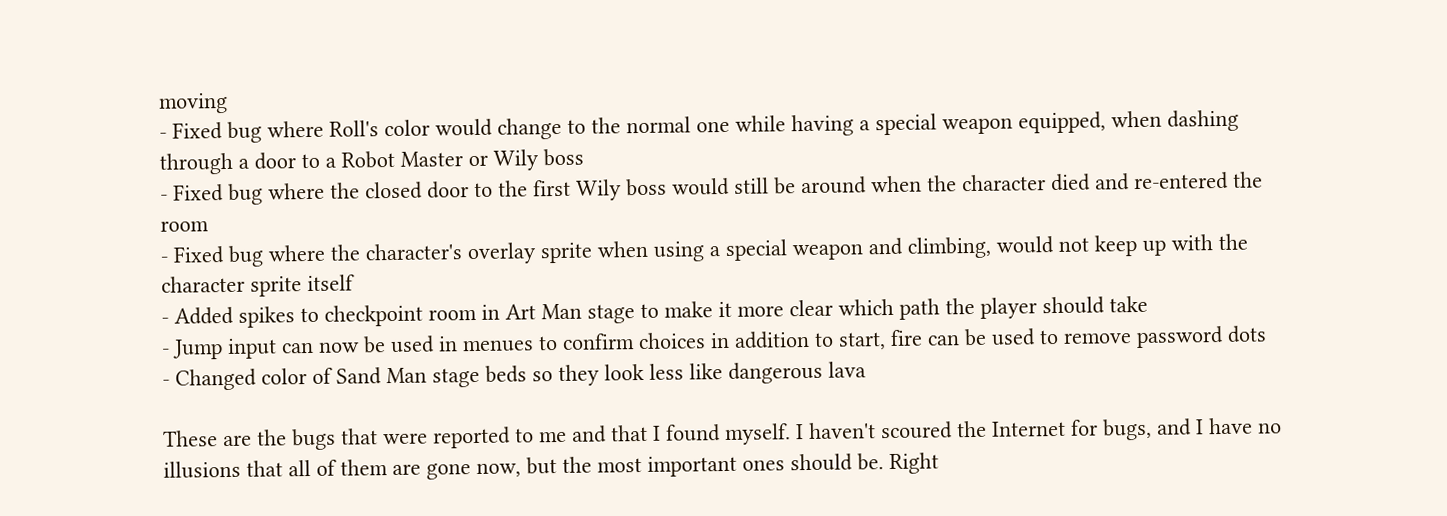moving
- Fixed bug where Roll's color would change to the normal one while having a special weapon equipped, when dashing through a door to a Robot Master or Wily boss
- Fixed bug where the closed door to the first Wily boss would still be around when the character died and re-entered the room
- Fixed bug where the character's overlay sprite when using a special weapon and climbing, would not keep up with the character sprite itself
- Added spikes to checkpoint room in Art Man stage to make it more clear which path the player should take
- Jump input can now be used in menues to confirm choices in addition to start, fire can be used to remove password dots
- Changed color of Sand Man stage beds so they look less like dangerous lava

These are the bugs that were reported to me and that I found myself. I haven't scoured the Internet for bugs, and I have no illusions that all of them are gone now, but the most important ones should be. Right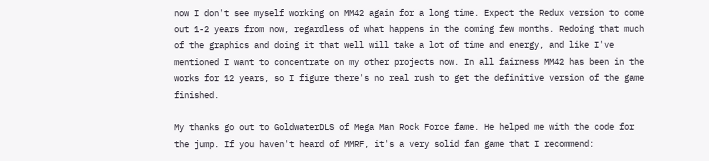now I don't see myself working on MM42 again for a long time. Expect the Redux version to come out 1-2 years from now, regardless of what happens in the coming few months. Redoing that much of the graphics and doing it that well will take a lot of time and energy, and like I've mentioned I want to concentrate on my other projects now. In all fairness MM42 has been in the works for 12 years, so I figure there's no real rush to get the definitive version of the game finished.

My thanks go out to GoldwaterDLS of Mega Man Rock Force fame. He helped me with the code for the jump. If you haven't heard of MMRF, it's a very solid fan game that I recommend: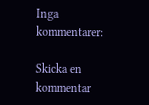Inga kommentarer:

Skicka en kommentar